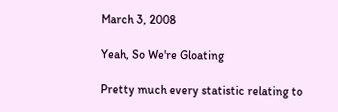March 3, 2008

Yeah, So We're Gloating

Pretty much every statistic relating to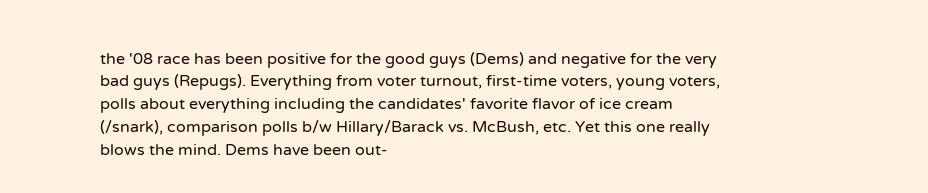the '08 race has been positive for the good guys (Dems) and negative for the very bad guys (Repugs). Everything from voter turnout, first-time voters, young voters, polls about everything including the candidates' favorite flavor of ice cream (/snark), comparison polls b/w Hillary/Barack vs. McBush, etc. Yet this one really blows the mind. Dems have been out-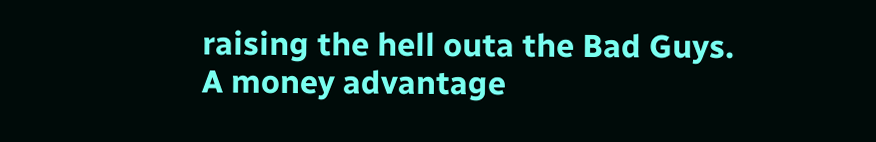raising the hell outa the Bad Guys. A money advantage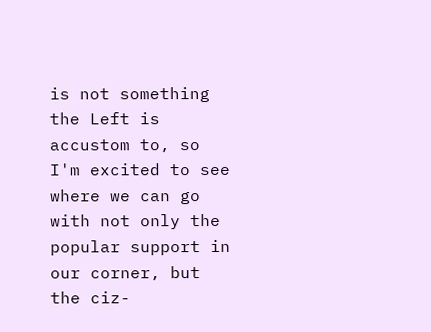is not something the Left is accustom to, so I'm excited to see where we can go with not only the popular support in our corner, but the ciz-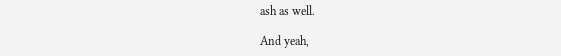ash as well.

And yeah,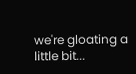we're gloating a little bit...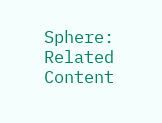Sphere: Related Content